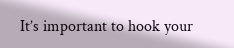It’s important to hook your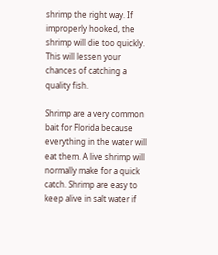shrimp the right way. If improperly hooked, the shrimp will die too quickly. This will lessen your chances of catching a quality fish.

Shrimp are a very common bait for Florida because everything in the water will eat them. A live shrimp will normally make for a quick catch. Shrimp are easy to keep alive in salt water if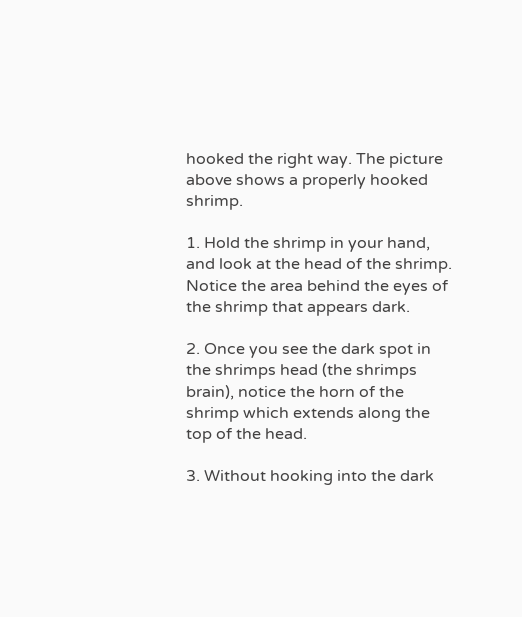hooked the right way. The picture above shows a properly hooked shrimp.

1. Hold the shrimp in your hand, and look at the head of the shrimp. Notice the area behind the eyes of the shrimp that appears dark.

2. Once you see the dark spot in the shrimps head (the shrimps brain), notice the horn of the shrimp which extends along the top of the head.

3. Without hooking into the dark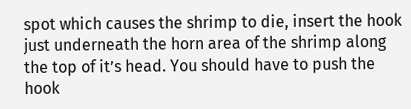spot which causes the shrimp to die, insert the hook just underneath the horn area of the shrimp along the top of it’s head. You should have to push the hook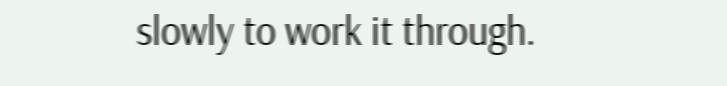slowly to work it through.